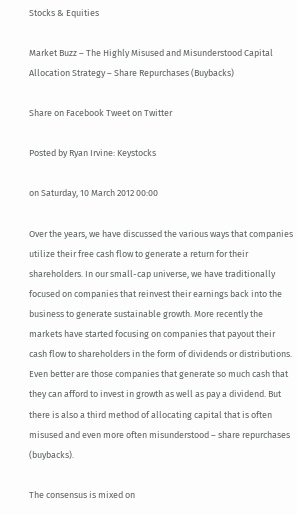Stocks & Equities

Market Buzz – The Highly Misused and Misunderstood Capital Allocation Strategy – Share Repurchases (Buybacks)

Share on Facebook Tweet on Twitter

Posted by Ryan Irvine: Keystocks

on Saturday, 10 March 2012 00:00

Over the years, we have discussed the various ways that companies utilize their free cash flow to generate a return for their shareholders. In our small-cap universe, we have traditionally focused on companies that reinvest their earnings back into the business to generate sustainable growth. More recently the markets have started focusing on companies that payout their cash flow to shareholders in the form of dividends or distributions. Even better are those companies that generate so much cash that they can afford to invest in growth as well as pay a dividend. But there is also a third method of allocating capital that is often misused and even more often misunderstood – share repurchases (buybacks).

The consensus is mixed on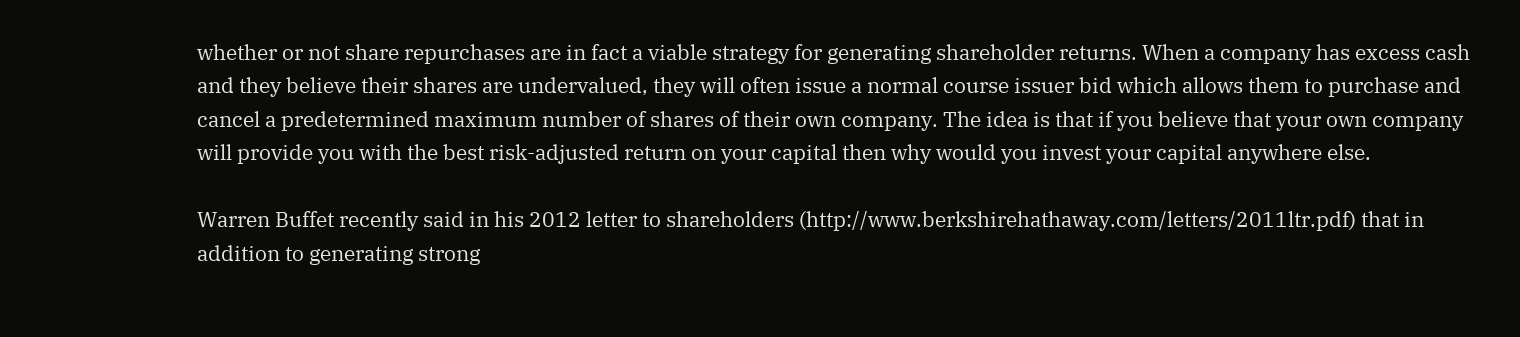whether or not share repurchases are in fact a viable strategy for generating shareholder returns. When a company has excess cash and they believe their shares are undervalued, they will often issue a normal course issuer bid which allows them to purchase and cancel a predetermined maximum number of shares of their own company. The idea is that if you believe that your own company will provide you with the best risk-adjusted return on your capital then why would you invest your capital anywhere else.

Warren Buffet recently said in his 2012 letter to shareholders (http://www.berkshirehathaway.com/letters/2011ltr.pdf) that in addition to generating strong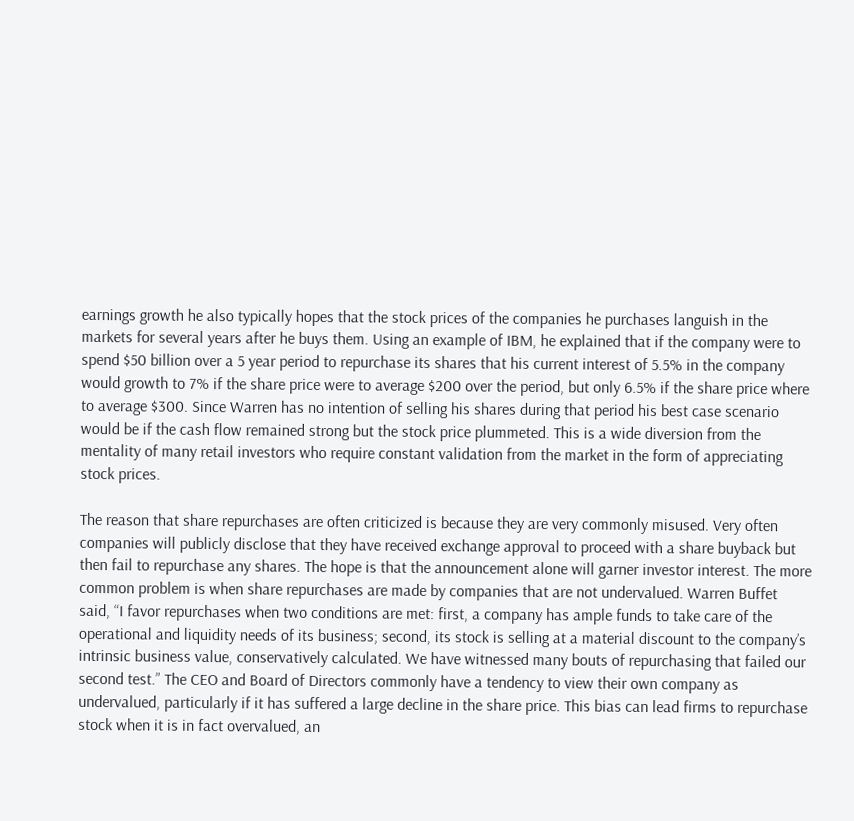earnings growth he also typically hopes that the stock prices of the companies he purchases languish in the markets for several years after he buys them. Using an example of IBM, he explained that if the company were to spend $50 billion over a 5 year period to repurchase its shares that his current interest of 5.5% in the company would growth to 7% if the share price were to average $200 over the period, but only 6.5% if the share price where to average $300. Since Warren has no intention of selling his shares during that period his best case scenario would be if the cash flow remained strong but the stock price plummeted. This is a wide diversion from the mentality of many retail investors who require constant validation from the market in the form of appreciating stock prices.

The reason that share repurchases are often criticized is because they are very commonly misused. Very often companies will publicly disclose that they have received exchange approval to proceed with a share buyback but then fail to repurchase any shares. The hope is that the announcement alone will garner investor interest. The more common problem is when share repurchases are made by companies that are not undervalued. Warren Buffet said, “I favor repurchases when two conditions are met: first, a company has ample funds to take care of the operational and liquidity needs of its business; second, its stock is selling at a material discount to the company’s intrinsic business value, conservatively calculated. We have witnessed many bouts of repurchasing that failed our second test.” The CEO and Board of Directors commonly have a tendency to view their own company as undervalued, particularly if it has suffered a large decline in the share price. This bias can lead firms to repurchase stock when it is in fact overvalued, an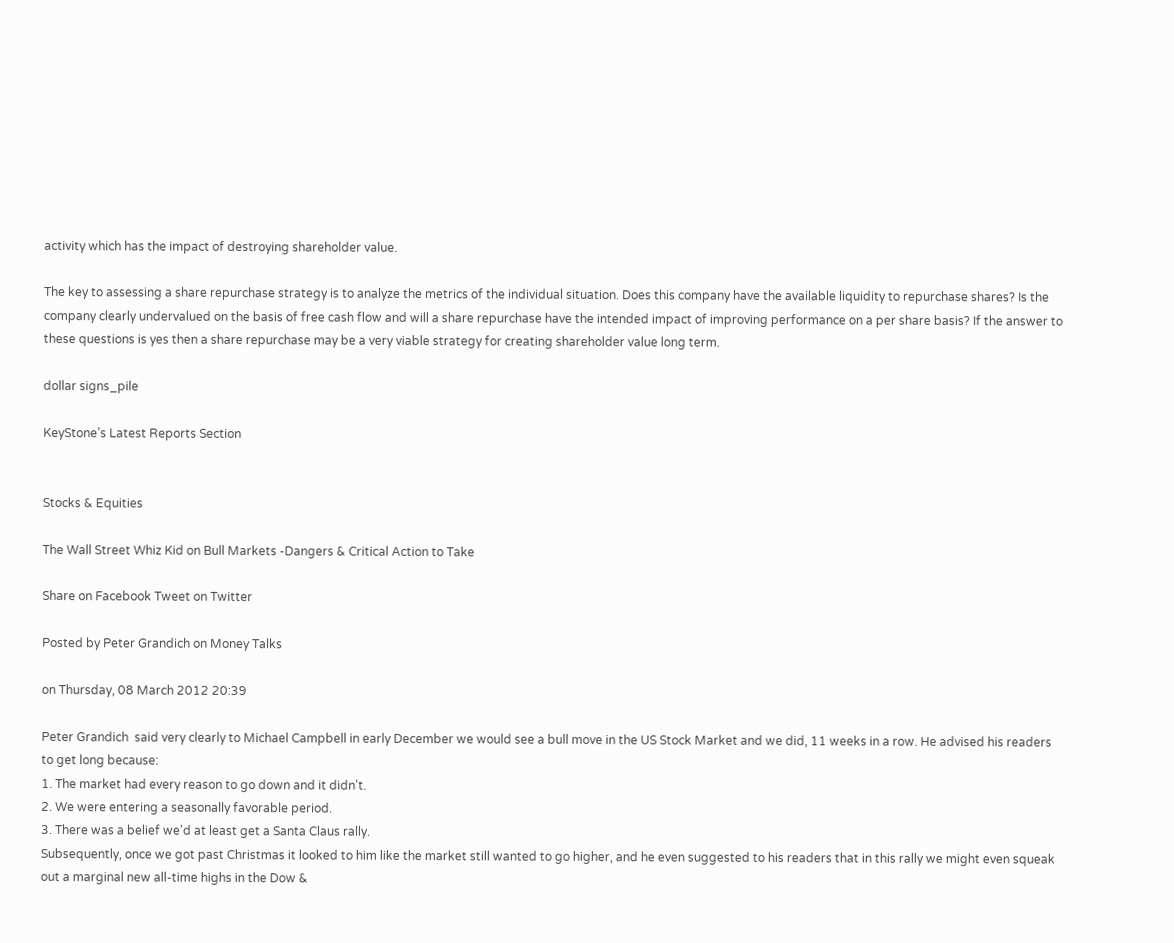activity which has the impact of destroying shareholder value.

The key to assessing a share repurchase strategy is to analyze the metrics of the individual situation. Does this company have the available liquidity to repurchase shares? Is the company clearly undervalued on the basis of free cash flow and will a share repurchase have the intended impact of improving performance on a per share basis? If the answer to these questions is yes then a share repurchase may be a very viable strategy for creating shareholder value long term.

dollar signs_pile

KeyStone’s Latest Reports Section


Stocks & Equities

The Wall Street Whiz Kid on Bull Markets -Dangers & Critical Action to Take

Share on Facebook Tweet on Twitter

Posted by Peter Grandich on Money Talks

on Thursday, 08 March 2012 20:39

Peter Grandich  said very clearly to Michael Campbell in early December we would see a bull move in the US Stock Market and we did, 11 weeks in a row. He advised his readers to get long because:
1. The market had every reason to go down and it didn't.
2. We were entering a seasonally favorable period.
3. There was a belief we'd at least get a Santa Claus rally.
Subsequently, once we got past Christmas it looked to him like the market still wanted to go higher, and he even suggested to his readers that in this rally we might even squeak out a marginal new all-time highs in the Dow &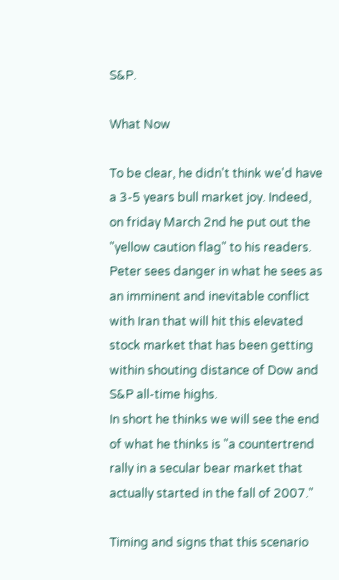S&P.

What Now

To be clear, he didn't think we'd have a 3-5 years bull market joy. Indeed, on friday March 2nd he put out the "yellow caution flag" to his readers. Peter sees danger in what he sees as an imminent and inevitable conflict with Iran that will hit this elevated stock market that has been getting within shouting distance of Dow and S&P all-time highs.
In short he thinks we will see the end of what he thinks is "a countertrend rally in a secular bear market that actually started in the fall of 2007."

Timing and signs that this scenario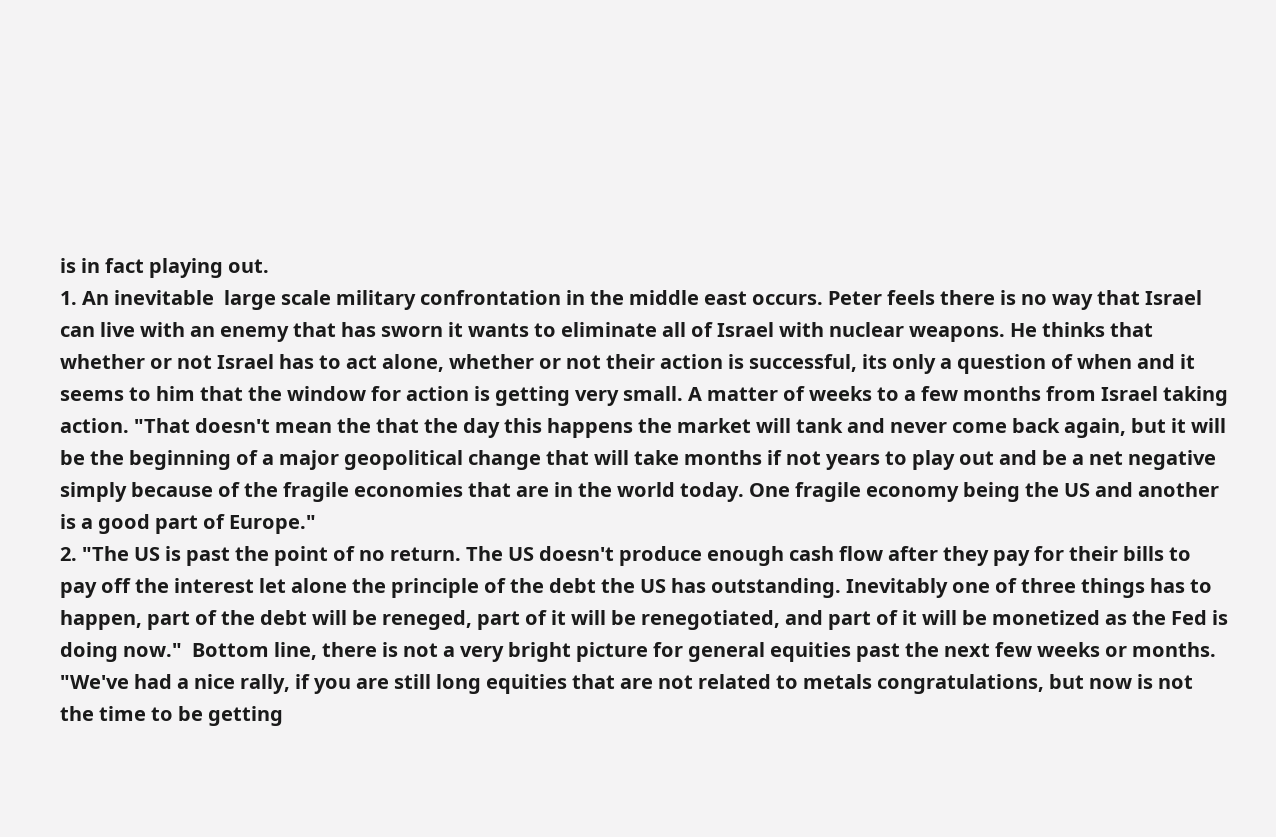is in fact playing out.
1. An inevitable  large scale military confrontation in the middle east occurs. Peter feels there is no way that Israel can live with an enemy that has sworn it wants to eliminate all of Israel with nuclear weapons. He thinks that whether or not Israel has to act alone, whether or not their action is successful, its only a question of when and it seems to him that the window for action is getting very small. A matter of weeks to a few months from Israel taking action. "That doesn't mean the that the day this happens the market will tank and never come back again, but it will be the beginning of a major geopolitical change that will take months if not years to play out and be a net negative simply because of the fragile economies that are in the world today. One fragile economy being the US and another is a good part of Europe."
2. "The US is past the point of no return. The US doesn't produce enough cash flow after they pay for their bills to pay off the interest let alone the principle of the debt the US has outstanding. Inevitably one of three things has to happen, part of the debt will be reneged, part of it will be renegotiated, and part of it will be monetized as the Fed is doing now."  Bottom line, there is not a very bright picture for general equities past the next few weeks or months. "We've had a nice rally, if you are still long equities that are not related to metals congratulations, but now is not the time to be getting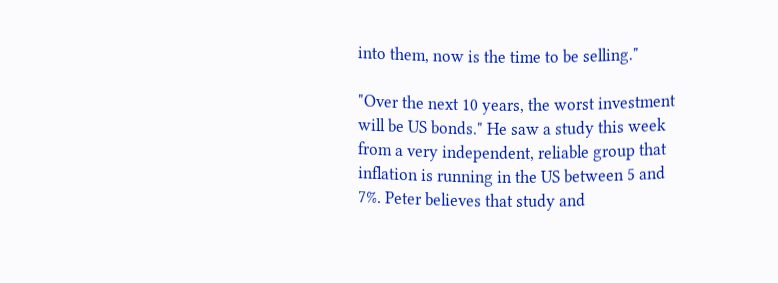into them, now is the time to be selling."

"Over the next 10 years, the worst investment will be US bonds." He saw a study this week from a very independent, reliable group that inflation is running in the US between 5 and 7%. Peter believes that study and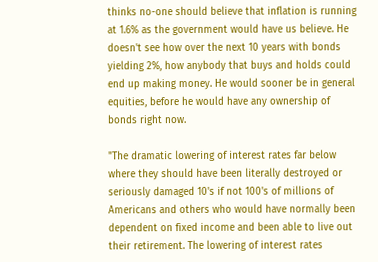thinks no-one should believe that inflation is running at 1.6% as the government would have us believe. He doesn't see how over the next 10 years with bonds yielding 2%, how anybody that buys and holds could end up making money. He would sooner be in general equities, before he would have any ownership of bonds right now.

"The dramatic lowering of interest rates far below where they should have been literally destroyed or seriously damaged 10's if not 100's of millions of Americans and others who would have normally been dependent on fixed income and been able to live out their retirement. The lowering of interest rates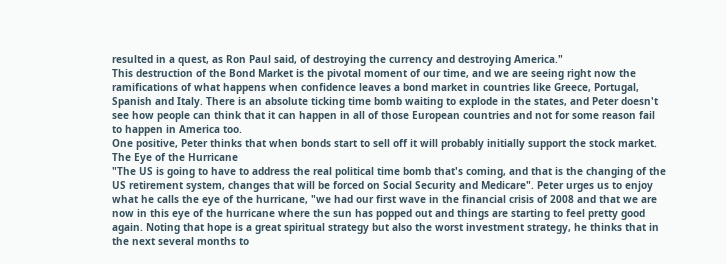resulted in a quest, as Ron Paul said, of destroying the currency and destroying America."
This destruction of the Bond Market is the pivotal moment of our time, and we are seeing right now the ramifications of what happens when confidence leaves a bond market in countries like Greece, Portugal, Spanish and Italy. There is an absolute ticking time bomb waiting to explode in the states, and Peter doesn't see how people can think that it can happen in all of those European countries and not for some reason fail to happen in America too.
One positive, Peter thinks that when bonds start to sell off it will probably initially support the stock market.
The Eye of the Hurricane
"The US is going to have to address the real political time bomb that's coming, and that is the changing of the US retirement system, changes that will be forced on Social Security and Medicare". Peter urges us to enjoy what he calls the eye of the hurricane, "we had our first wave in the financial crisis of 2008 and that we are now in this eye of the hurricane where the sun has popped out and things are starting to feel pretty good again. Noting that hope is a great spiritual strategy but also the worst investment strategy, he thinks that in the next several months to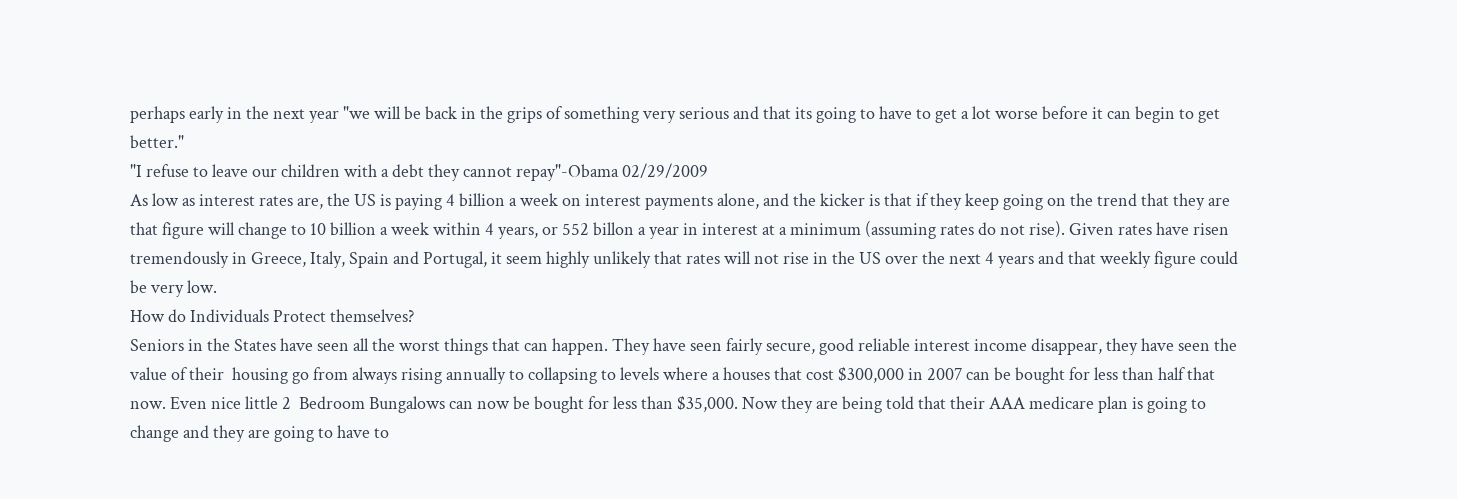perhaps early in the next year "we will be back in the grips of something very serious and that its going to have to get a lot worse before it can begin to get better."
"I refuse to leave our children with a debt they cannot repay"-Obama 02/29/2009
As low as interest rates are, the US is paying 4 billion a week on interest payments alone, and the kicker is that if they keep going on the trend that they are that figure will change to 10 billion a week within 4 years, or 552 billon a year in interest at a minimum (assuming rates do not rise). Given rates have risen tremendously in Greece, Italy, Spain and Portugal, it seem highly unlikely that rates will not rise in the US over the next 4 years and that weekly figure could be very low.
How do Individuals Protect themselves?
Seniors in the States have seen all the worst things that can happen. They have seen fairly secure, good reliable interest income disappear, they have seen the value of their  housing go from always rising annually to collapsing to levels where a houses that cost $300,000 in 2007 can be bought for less than half that now. Even nice little 2  Bedroom Bungalows can now be bought for less than $35,000. Now they are being told that their AAA medicare plan is going to change and they are going to have to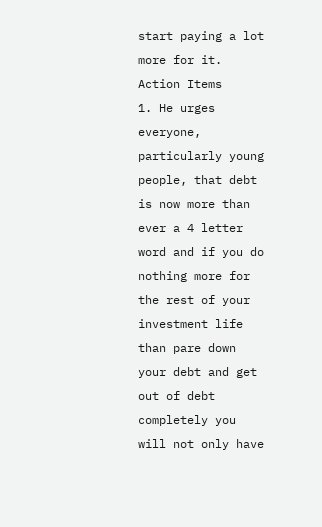start paying a lot more for it.
Action Items
1. He urges everyone, particularly young people, that debt is now more than ever a 4 letter word and if you do nothing more for the rest of your investment life than pare down your debt and get out of debt completely you will not only have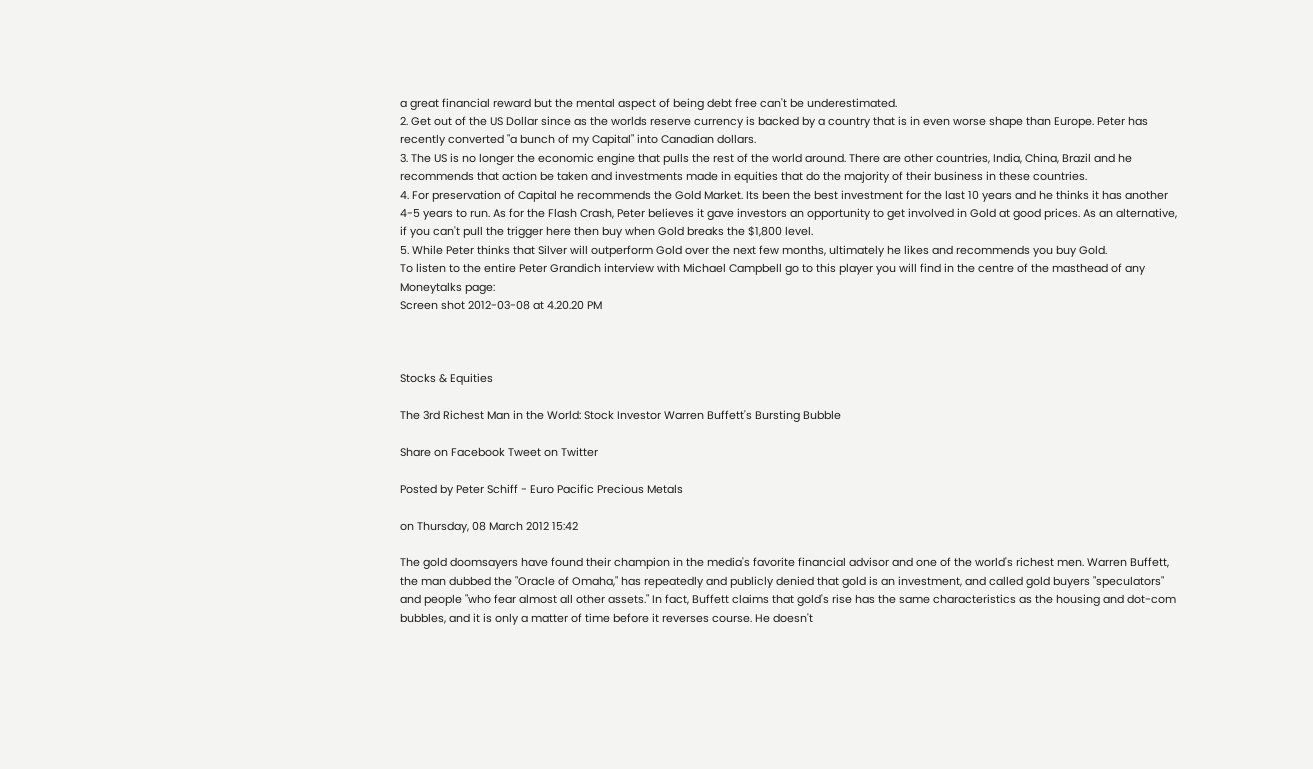a great financial reward but the mental aspect of being debt free can't be underestimated.
2. Get out of the US Dollar since as the worlds reserve currency is backed by a country that is in even worse shape than Europe. Peter has recently converted "a bunch of my Capital" into Canadian dollars.
3. The US is no longer the economic engine that pulls the rest of the world around. There are other countries, India, China, Brazil and he recommends that action be taken and investments made in equities that do the majority of their business in these countries.
4. For preservation of Capital he recommends the Gold Market. Its been the best investment for the last 10 years and he thinks it has another 4-5 years to run. As for the Flash Crash, Peter believes it gave investors an opportunity to get involved in Gold at good prices. As an alternative, if you can't pull the trigger here then buy when Gold breaks the $1,800 level.
5. While Peter thinks that Silver will outperform Gold over the next few months, ultimately he likes and recommends you buy Gold.
To listen to the entire Peter Grandich interview with Michael Campbell go to this player you will find in the centre of the masthead of any Moneytalks page:
Screen shot 2012-03-08 at 4.20.20 PM



Stocks & Equities

The 3rd Richest Man in the World: Stock Investor Warren Buffett's Bursting Bubble

Share on Facebook Tweet on Twitter

Posted by Peter Schiff - Euro Pacific Precious Metals

on Thursday, 08 March 2012 15:42

The gold doomsayers have found their champion in the media's favorite financial advisor and one of the world's richest men. Warren Buffett, the man dubbed the "Oracle of Omaha," has repeatedly and publicly denied that gold is an investment, and called gold buyers "speculators" and people "who fear almost all other assets." In fact, Buffett claims that gold's rise has the same characteristics as the housing and dot-com bubbles, and it is only a matter of time before it reverses course. He doesn't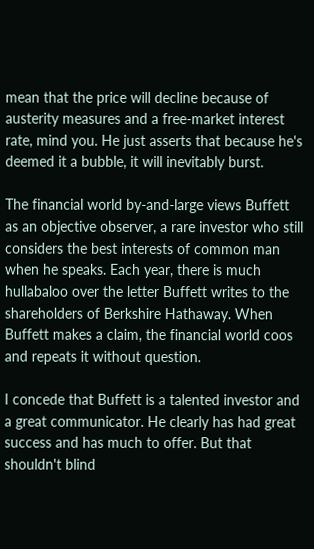mean that the price will decline because of austerity measures and a free-market interest rate, mind you. He just asserts that because he's deemed it a bubble, it will inevitably burst.

The financial world by-and-large views Buffett as an objective observer, a rare investor who still considers the best interests of common man when he speaks. Each year, there is much hullabaloo over the letter Buffett writes to the shareholders of Berkshire Hathaway. When Buffett makes a claim, the financial world coos and repeats it without question.

I concede that Buffett is a talented investor and a great communicator. He clearly has had great success and has much to offer. But that shouldn't blind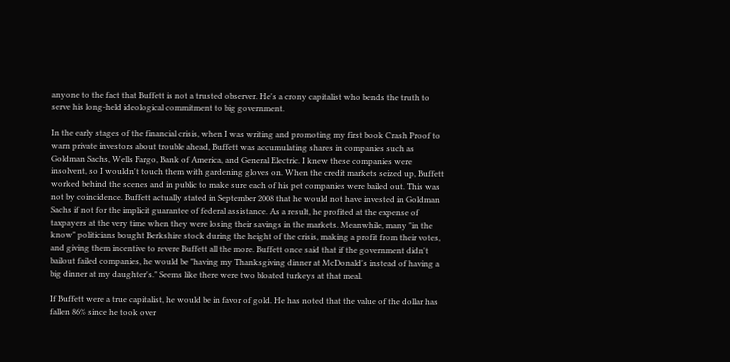anyone to the fact that Buffett is not a trusted observer. He's a crony capitalist who bends the truth to serve his long-held ideological commitment to big government.

In the early stages of the financial crisis, when I was writing and promoting my first book Crash Proof to warn private investors about trouble ahead, Buffett was accumulating shares in companies such as Goldman Sachs, Wells Fargo, Bank of America, and General Electric. I knew these companies were insolvent, so I wouldn't touch them with gardening gloves on. When the credit markets seized up, Buffett worked behind the scenes and in public to make sure each of his pet companies were bailed out. This was not by coincidence. Buffett actually stated in September 2008 that he would not have invested in Goldman Sachs if not for the implicit guarantee of federal assistance. As a result, he profited at the expense of taxpayers at the very time when they were losing their savings in the markets. Meanwhile, many "in the know" politicians bought Berkshire stock during the height of the crisis, making a profit from their votes, and giving them incentive to revere Buffett all the more. Buffett once said that if the government didn't bailout failed companies, he would be "having my Thanksgiving dinner at McDonald's instead of having a big dinner at my daughter's." Seems like there were two bloated turkeys at that meal.

If Buffett were a true capitalist, he would be in favor of gold. He has noted that the value of the dollar has fallen 86% since he took over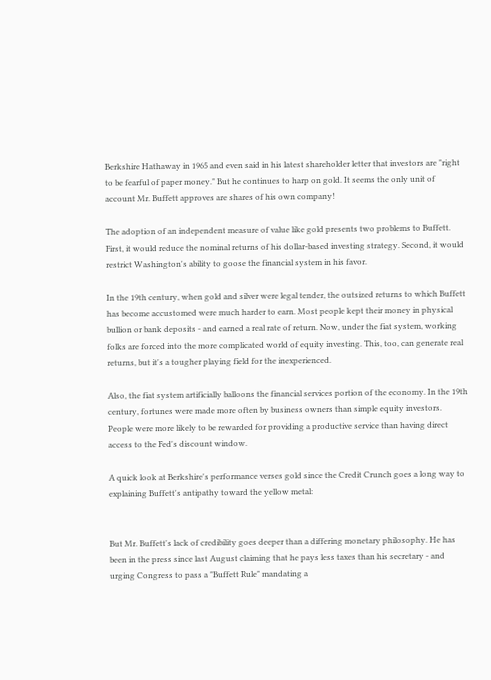Berkshire Hathaway in 1965 and even said in his latest shareholder letter that investors are "right to be fearful of paper money." But he continues to harp on gold. It seems the only unit of account Mr. Buffett approves are shares of his own company!

The adoption of an independent measure of value like gold presents two problems to Buffett. First, it would reduce the nominal returns of his dollar-based investing strategy. Second, it would restrict Washington's ability to goose the financial system in his favor.

In the 19th century, when gold and silver were legal tender, the outsized returns to which Buffett has become accustomed were much harder to earn. Most people kept their money in physical bullion or bank deposits - and earned a real rate of return. Now, under the fiat system, working folks are forced into the more complicated world of equity investing. This, too, can generate real returns, but it's a tougher playing field for the inexperienced.

Also, the fiat system artificially balloons the financial services portion of the economy. In the 19th century, fortunes were made more often by business owners than simple equity investors. People were more likely to be rewarded for providing a productive service than having direct access to the Fed's discount window.

A quick look at Berkshire's performance verses gold since the Credit Crunch goes a long way to explaining Buffett's antipathy toward the yellow metal:


But Mr. Buffett's lack of credibility goes deeper than a differing monetary philosophy. He has been in the press since last August claiming that he pays less taxes than his secretary - and urging Congress to pass a "Buffett Rule" mandating a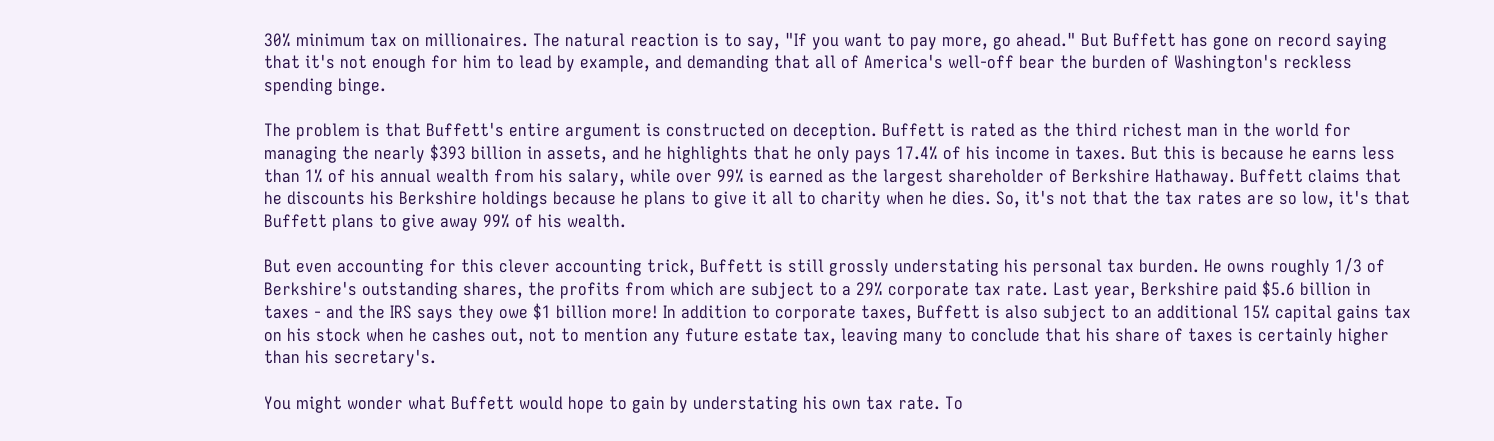30% minimum tax on millionaires. The natural reaction is to say, "If you want to pay more, go ahead." But Buffett has gone on record saying that it's not enough for him to lead by example, and demanding that all of America's well-off bear the burden of Washington's reckless spending binge.

The problem is that Buffett's entire argument is constructed on deception. Buffett is rated as the third richest man in the world for managing the nearly $393 billion in assets, and he highlights that he only pays 17.4% of his income in taxes. But this is because he earns less than 1% of his annual wealth from his salary, while over 99% is earned as the largest shareholder of Berkshire Hathaway. Buffett claims that he discounts his Berkshire holdings because he plans to give it all to charity when he dies. So, it's not that the tax rates are so low, it's that Buffett plans to give away 99% of his wealth.

But even accounting for this clever accounting trick, Buffett is still grossly understating his personal tax burden. He owns roughly 1/3 of Berkshire's outstanding shares, the profits from which are subject to a 29% corporate tax rate. Last year, Berkshire paid $5.6 billion in taxes - and the IRS says they owe $1 billion more! In addition to corporate taxes, Buffett is also subject to an additional 15% capital gains tax on his stock when he cashes out, not to mention any future estate tax, leaving many to conclude that his share of taxes is certainly higher than his secretary's.

You might wonder what Buffett would hope to gain by understating his own tax rate. To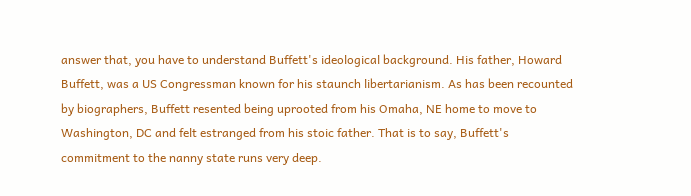answer that, you have to understand Buffett's ideological background. His father, Howard Buffett, was a US Congressman known for his staunch libertarianism. As has been recounted by biographers, Buffett resented being uprooted from his Omaha, NE home to move to Washington, DC and felt estranged from his stoic father. That is to say, Buffett's commitment to the nanny state runs very deep.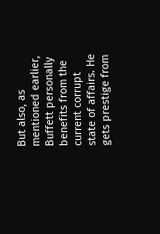But also, as mentioned earlier, Buffett personally benefits from the current corrupt state of affairs. He gets prestige from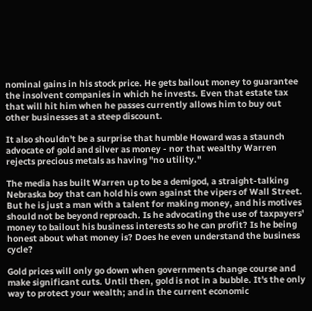nominal gains in his stock price. He gets bailout money to guarantee the insolvent companies in which he invests. Even that estate tax that will hit him when he passes currently allows him to buy out other businesses at a steep discount.

It also shouldn't be a surprise that humble Howard was a staunch advocate of gold and silver as money - nor that wealthy Warren rejects precious metals as having "no utility."

The media has built Warren up to be a demigod, a straight-talking Nebraska boy that can hold his own against the vipers of Wall Street. But he is just a man with a talent for making money, and his motives should not be beyond reproach. Is he advocating the use of taxpayers' money to bailout his business interests so he can profit? Is he being honest about what money is? Does he even understand the business cycle?

Gold prices will only go down when governments change course and make significant cuts. Until then, gold is not in a bubble. It's the only way to protect your wealth; and in the current economic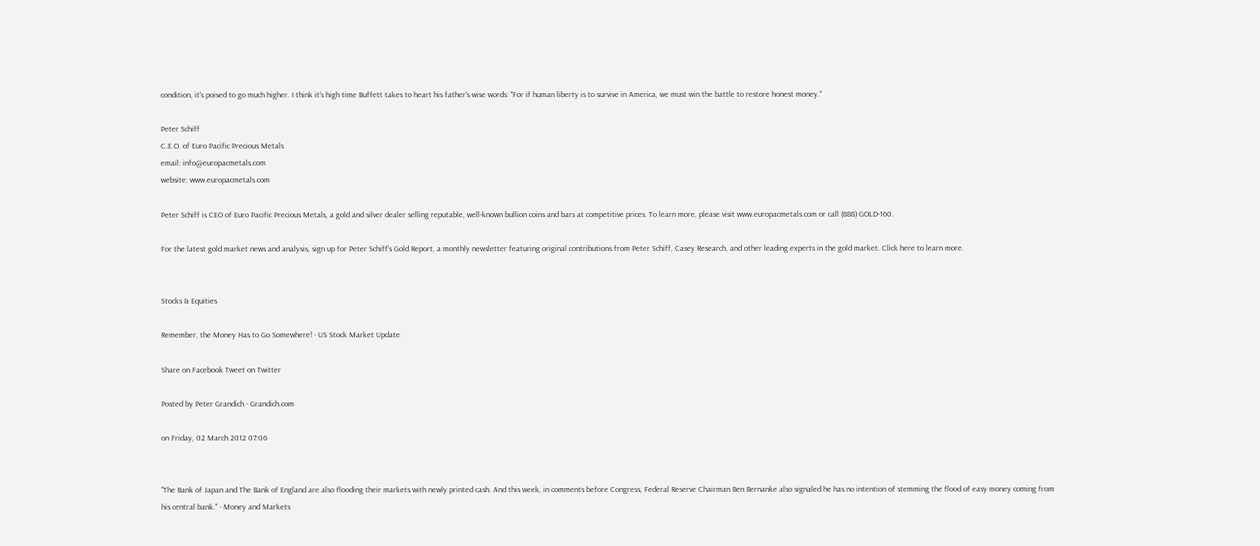condition, it's poised to go much higher. I think it's high time Buffett takes to heart his father's wise words: "For if human liberty is to survive in America, we must win the battle to restore honest money."

Peter Schiff
C.E.O. of Euro Pacific Precious Metals
email: info@europacmetals.com
website: www.europacmetals.com

Peter Schiff is CEO of Euro Pacific Precious Metals, a gold and silver dealer selling reputable, well-known bullion coins and bars at competitive prices. To learn more, please visit www.europacmetals.com or call (888) GOLD-160.

For the latest gold market news and analysis, sign up for Peter Schiff's Gold Report, a monthly newsletter featuring original contributions from Peter Schiff, Casey Research, and other leading experts in the gold market. Click here to learn more.


Stocks & Equities

Remember, the Money Has to Go Somewhere! - US Stock Market Update

Share on Facebook Tweet on Twitter

Posted by Peter Grandich - Grandich.com

on Friday, 02 March 2012 07:06


"The Bank of Japan and The Bank of England are also flooding their markets with newly printed cash. And this week, in comments before Congress, Federal Reserve Chairman Ben Bernanke also signaled he has no intention of stemming the flood of easy money coming from his central bank." - Money and Markets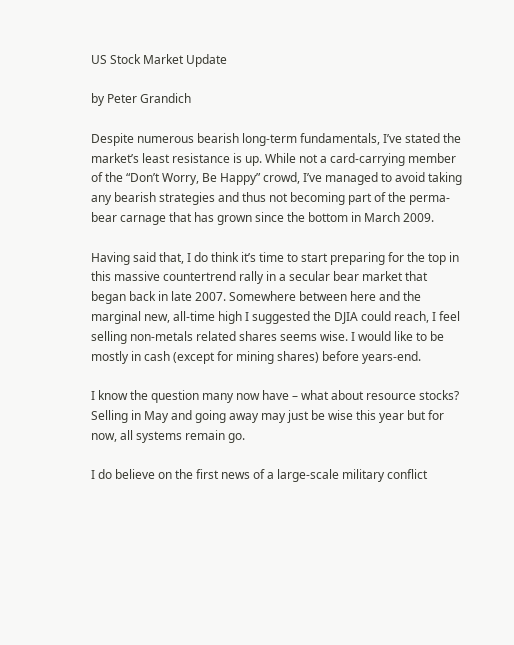US Stock Market Update

by Peter Grandich

Despite numerous bearish long-term fundamentals, I’ve stated the market’s least resistance is up. While not a card-carrying member of the “Don’t Worry, Be Happy” crowd, I’ve managed to avoid taking any bearish strategies and thus not becoming part of the perma-bear carnage that has grown since the bottom in March 2009.

Having said that, I do think it’s time to start preparing for the top in this massive countertrend rally in a secular bear market that began back in late 2007. Somewhere between here and the marginal new, all-time high I suggested the DJIA could reach, I feel selling non-metals related shares seems wise. I would like to be mostly in cash (except for mining shares) before years-end.

I know the question many now have – what about resource stocks? Selling in May and going away may just be wise this year but for now, all systems remain go.

I do believe on the first news of a large-scale military conflict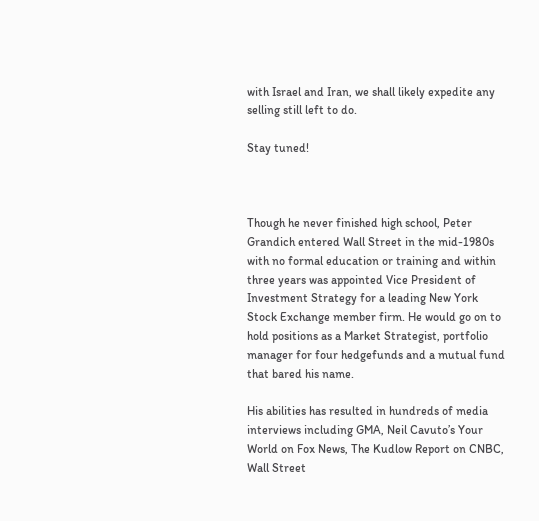with Israel and Iran, we shall likely expedite any selling still left to do.

Stay tuned!



Though he never finished high school, Peter Grandich entered Wall Street in the mid-1980s with no formal education or training and within three years was appointed Vice President of Investment Strategy for a leading New York Stock Exchange member firm. He would go on to hold positions as a Market Strategist, portfolio manager for four hedgefunds and a mutual fund that bared his name.

His abilities has resulted in hundreds of media interviews including GMA, Neil Cavuto’s Your World on Fox News, The Kudlow Report on CNBC, Wall Street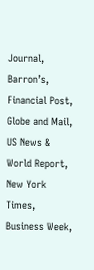Journal, Barron’s, Financial Post, Globe and Mail, US News & World Report, New York Times, Business Week,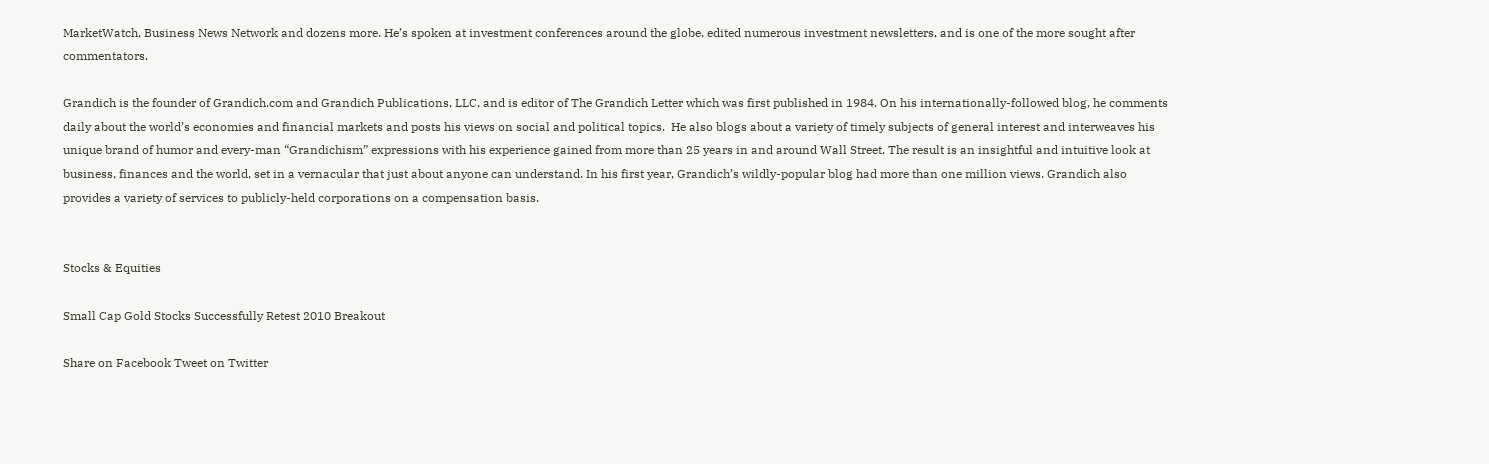MarketWatch, Business News Network and dozens more. He’s spoken at investment conferences around the globe, edited numerous investment newsletters, and is one of the more sought after commentators.

Grandich is the founder of Grandich.com and Grandich Publications, LLC, and is editor of The Grandich Letter which was first published in 1984. On his internationally-followed blog, he comments daily about the world’s economies and financial markets and posts his views on social and political topics.  He also blogs about a variety of timely subjects of general interest and interweaves his unique brand of humor and every-man “Grandichism” expressions with his experience gained from more than 25 years in and around Wall Street. The result is an insightful and intuitive look at business, finances and the world, set in a vernacular that just about anyone can understand. In his first year, Grandich’s wildly-popular blog had more than one million views. Grandich also provides a variety of services to publicly-held corporations on a compensation basis.


Stocks & Equities

Small Cap Gold Stocks Successfully Retest 2010 Breakout

Share on Facebook Tweet on Twitter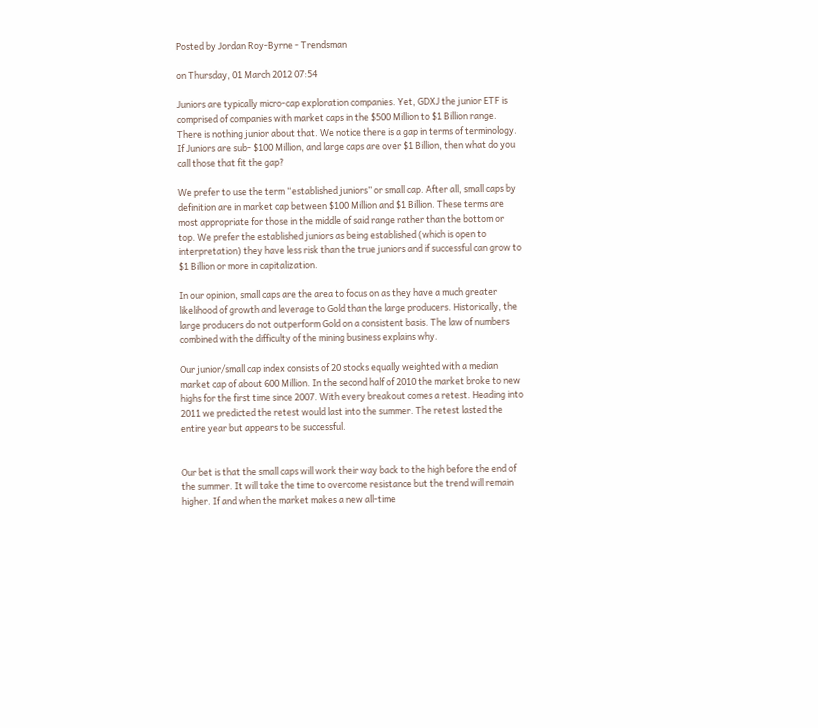Posted by Jordan Roy-Byrne - Trendsman

on Thursday, 01 March 2012 07:54

Juniors are typically micro-cap exploration companies. Yet, GDXJ the junior ETF is comprised of companies with market caps in the $500 Million to $1 Billion range. There is nothing junior about that. We notice there is a gap in terms of terminology. If Juniors are sub- $100 Million, and large caps are over $1 Billion, then what do you call those that fit the gap?

We prefer to use the term “established juniors” or small cap. After all, small caps by definition are in market cap between $100 Million and $1 Billion. These terms are most appropriate for those in the middle of said range rather than the bottom or top. We prefer the established juniors as being established (which is open to interpretation) they have less risk than the true juniors and if successful can grow to $1 Billion or more in capitalization.

In our opinion, small caps are the area to focus on as they have a much greater likelihood of growth and leverage to Gold than the large producers. Historically, the large producers do not outperform Gold on a consistent basis. The law of numbers combined with the difficulty of the mining business explains why.

Our junior/small cap index consists of 20 stocks equally weighted with a median market cap of about 600 Million. In the second half of 2010 the market broke to new highs for the first time since 2007. With every breakout comes a retest. Heading into 2011 we predicted the retest would last into the summer. The retest lasted the entire year but appears to be successful.


Our bet is that the small caps will work their way back to the high before the end of the summer. It will take the time to overcome resistance but the trend will remain higher. If and when the market makes a new all-time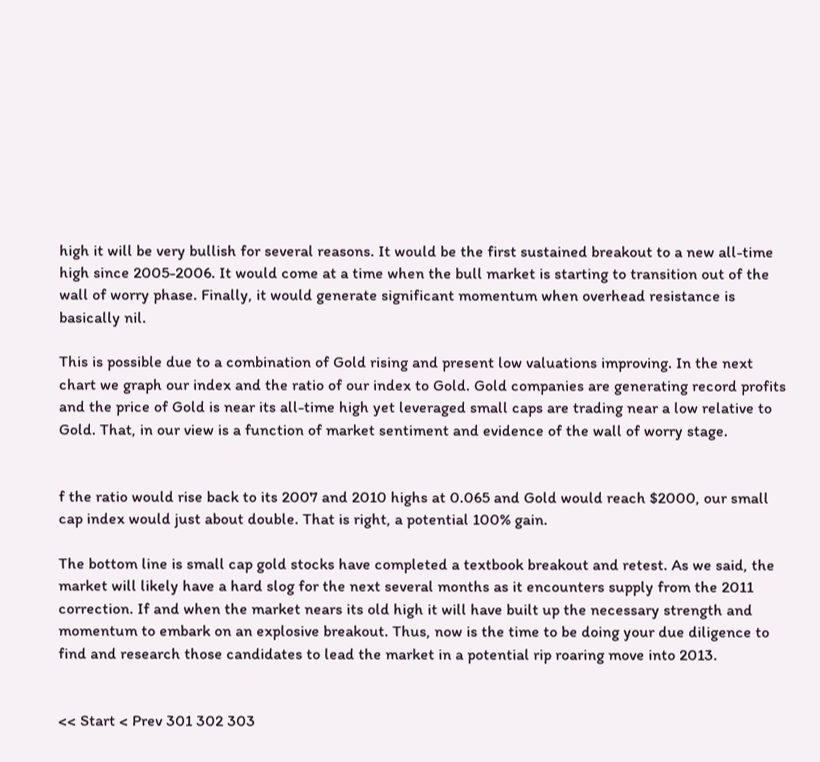high it will be very bullish for several reasons. It would be the first sustained breakout to a new all-time high since 2005-2006. It would come at a time when the bull market is starting to transition out of the wall of worry phase. Finally, it would generate significant momentum when overhead resistance is basically nil.

This is possible due to a combination of Gold rising and present low valuations improving. In the next chart we graph our index and the ratio of our index to Gold. Gold companies are generating record profits and the price of Gold is near its all-time high yet leveraged small caps are trading near a low relative to Gold. That, in our view is a function of market sentiment and evidence of the wall of worry stage.


f the ratio would rise back to its 2007 and 2010 highs at 0.065 and Gold would reach $2000, our small cap index would just about double. That is right, a potential 100% gain.

The bottom line is small cap gold stocks have completed a textbook breakout and retest. As we said, the market will likely have a hard slog for the next several months as it encounters supply from the 2011 correction. If and when the market nears its old high it will have built up the necessary strength and momentum to embark on an explosive breakout. Thus, now is the time to be doing your due diligence to find and research those candidates to lead the market in a potential rip roaring move into 2013.


<< Start < Prev 301 302 303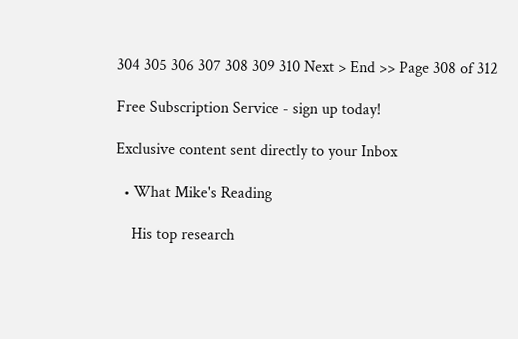304 305 306 307 308 309 310 Next > End >> Page 308 of 312

Free Subscription Service - sign up today!

Exclusive content sent directly to your Inbox

  • What Mike's Reading

    His top research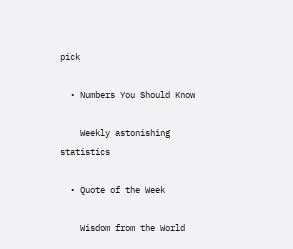pick

  • Numbers You Should Know

    Weekly astonishing statistics

  • Quote of the Week

    Wisdom from the World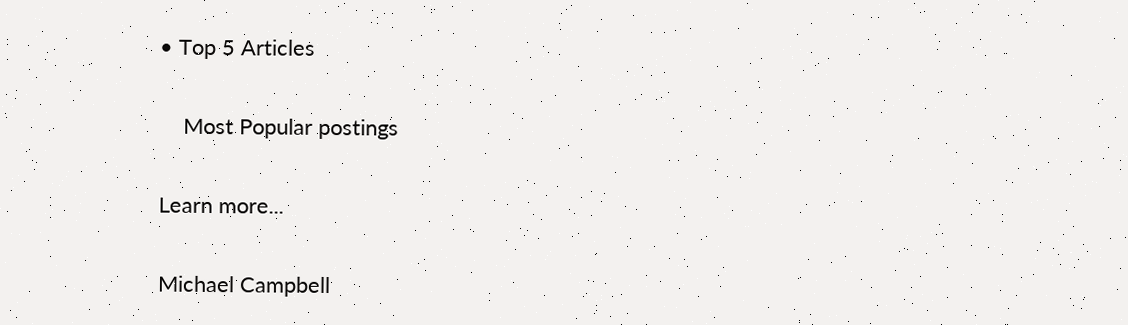• Top 5 Articles

    Most Popular postings

Learn more...

Michael Campbell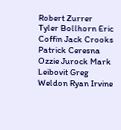Robert Zurrer
Tyler Bollhorn Eric Coffin Jack Crooks Patrick Ceresna
Ozzie Jurock Mark Leibovit Greg Weldon Ryan Irvine